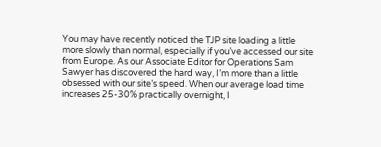You may have recently noticed the TJP site loading a little more slowly than normal, especially if you’ve accessed our site from Europe. As our Associate Editor for Operations Sam Sawyer has discovered the hard way, I’m more than a little obsessed with our site’s speed. When our average load time increases 25-30% practically overnight, I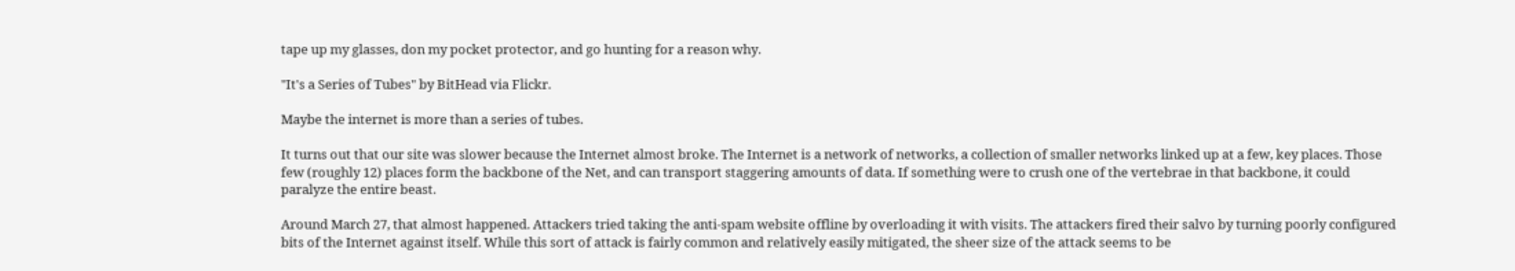tape up my glasses, don my pocket protector, and go hunting for a reason why.

"It's a Series of Tubes" by BitHead via Flickr.

Maybe the internet is more than a series of tubes.

It turns out that our site was slower because the Internet almost broke. The Internet is a network of networks, a collection of smaller networks linked up at a few, key places. Those few (roughly 12) places form the backbone of the Net, and can transport staggering amounts of data. If something were to crush one of the vertebrae in that backbone, it could paralyze the entire beast.

Around March 27, that almost happened. Attackers tried taking the anti-spam website offline by overloading it with visits. The attackers fired their salvo by turning poorly configured bits of the Internet against itself. While this sort of attack is fairly common and relatively easily mitigated, the sheer size of the attack seems to be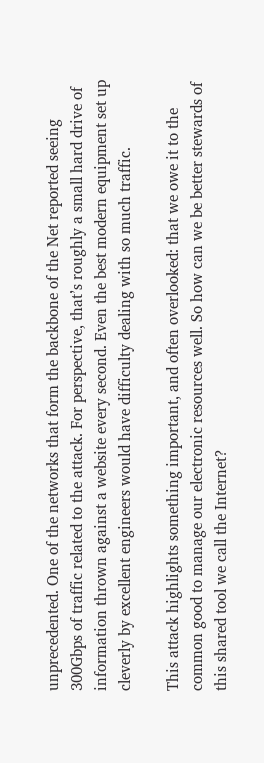unprecedented. One of the networks that form the backbone of the Net reported seeing 300Gbps of traffic related to the attack. For perspective, that’s roughly a small hard drive of information thrown against a website every second. Even the best modern equipment set up cleverly by excellent engineers would have difficulty dealing with so much traffic.

This attack highlights something important, and often overlooked: that we owe it to the common good to manage our electronic resources well. So how can we be better stewards of this shared tool we call the Internet?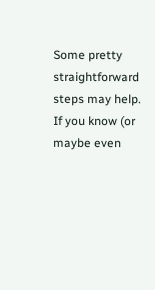Some pretty straightforward steps may help. If you know (or maybe even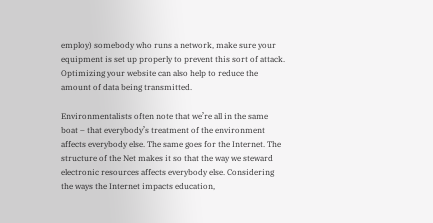employ) somebody who runs a network, make sure your equipment is set up properly to prevent this sort of attack. Optimizing your website can also help to reduce the amount of data being transmitted.

Environmentalists often note that we’re all in the same boat – that everybody’s treatment of the environment affects everybody else. The same goes for the Internet. The structure of the Net makes it so that the way we steward electronic resources affects everybody else. Considering the ways the Internet impacts education,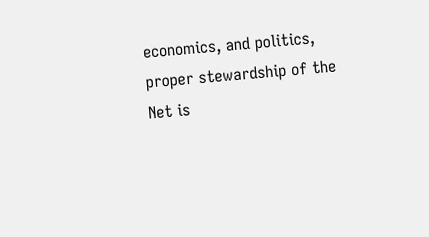economics, and politics, proper stewardship of the Net is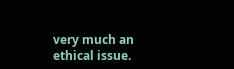very much an ethical issue.